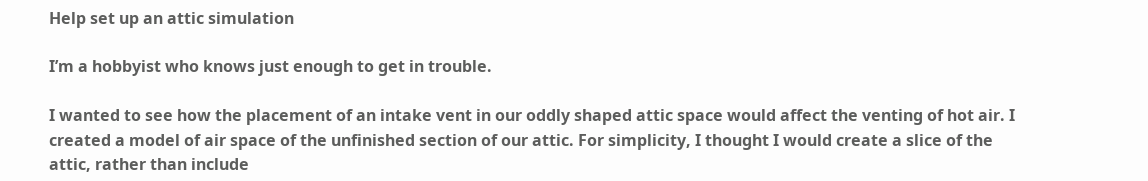Help set up an attic simulation

I’m a hobbyist who knows just enough to get in trouble.

I wanted to see how the placement of an intake vent in our oddly shaped attic space would affect the venting of hot air. I created a model of air space of the unfinished section of our attic. For simplicity, I thought I would create a slice of the attic, rather than include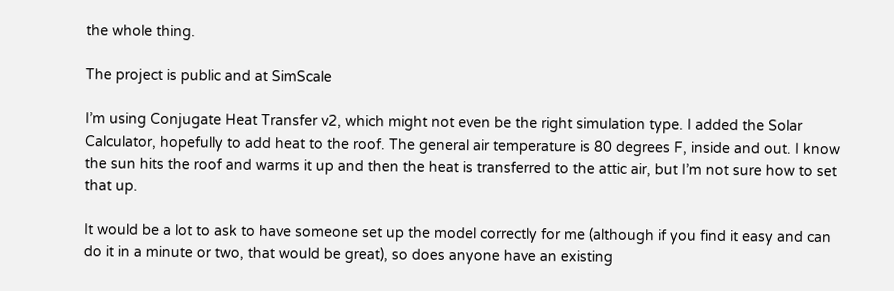the whole thing.

The project is public and at SimScale

I’m using Conjugate Heat Transfer v2, which might not even be the right simulation type. I added the Solar Calculator, hopefully to add heat to the roof. The general air temperature is 80 degrees F, inside and out. I know the sun hits the roof and warms it up and then the heat is transferred to the attic air, but I’m not sure how to set that up.

It would be a lot to ask to have someone set up the model correctly for me (although if you find it easy and can do it in a minute or two, that would be great), so does anyone have an existing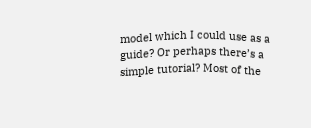model which I could use as a guide? Or perhaps there’s a simple tutorial? Most of the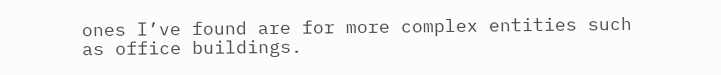ones I’ve found are for more complex entities such as office buildings.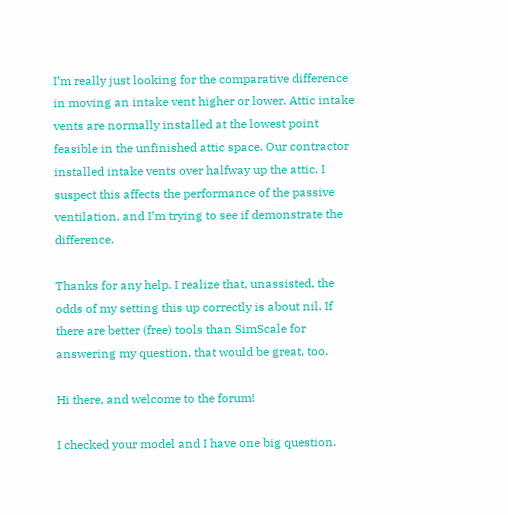I’m really just looking for the comparative difference in moving an intake vent higher or lower. Attic intake vents are normally installed at the lowest point feasible in the unfinished attic space. Our contractor installed intake vents over halfway up the attic. I suspect this affects the performance of the passive ventilation, and I’m trying to see if demonstrate the difference.

Thanks for any help. I realize that, unassisted, the odds of my setting this up correctly is about nil. If there are better (free) tools than SimScale for answering my question, that would be great, too.

Hi there, and welcome to the forum!

I checked your model and I have one big question.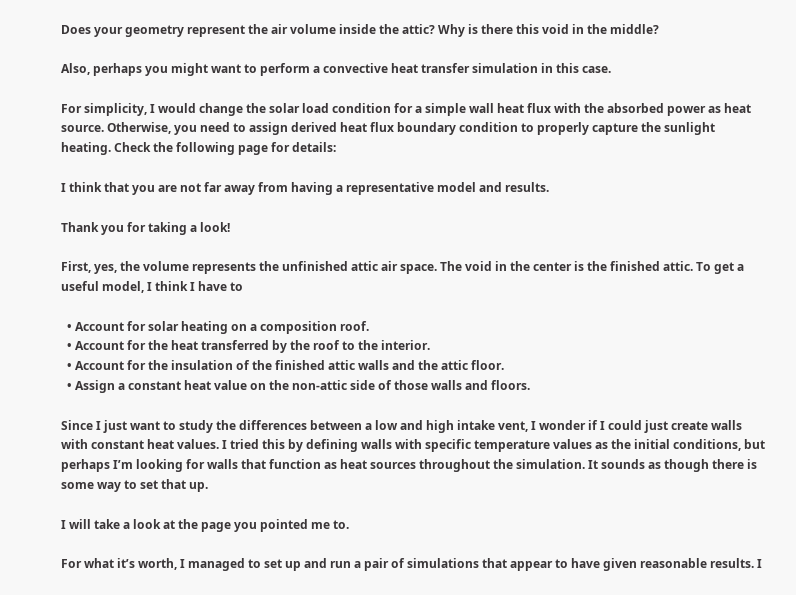Does your geometry represent the air volume inside the attic? Why is there this void in the middle?

Also, perhaps you might want to perform a convective heat transfer simulation in this case.

For simplicity, I would change the solar load condition for a simple wall heat flux with the absorbed power as heat source. Otherwise, you need to assign derived heat flux boundary condition to properly capture the sunlight heating. Check the following page for details:

I think that you are not far away from having a representative model and results.

Thank you for taking a look!

First, yes, the volume represents the unfinished attic air space. The void in the center is the finished attic. To get a useful model, I think I have to

  • Account for solar heating on a composition roof.
  • Account for the heat transferred by the roof to the interior.
  • Account for the insulation of the finished attic walls and the attic floor.
  • Assign a constant heat value on the non-attic side of those walls and floors.

Since I just want to study the differences between a low and high intake vent, I wonder if I could just create walls with constant heat values. I tried this by defining walls with specific temperature values as the initial conditions, but perhaps I’m looking for walls that function as heat sources throughout the simulation. It sounds as though there is some way to set that up.

I will take a look at the page you pointed me to.

For what it’s worth, I managed to set up and run a pair of simulations that appear to have given reasonable results. I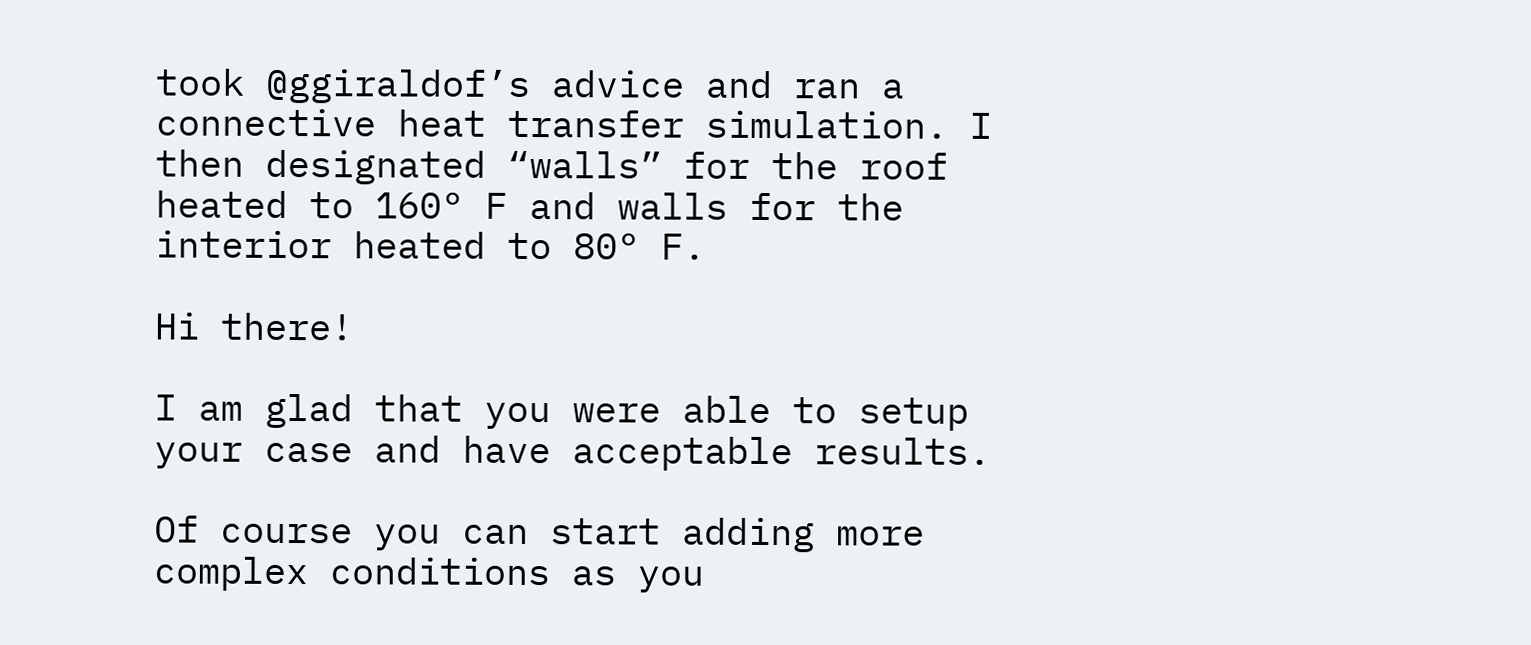took @ggiraldof’s advice and ran a connective heat transfer simulation. I then designated “walls” for the roof heated to 160° F and walls for the interior heated to 80° F.

Hi there!

I am glad that you were able to setup your case and have acceptable results.

Of course you can start adding more complex conditions as you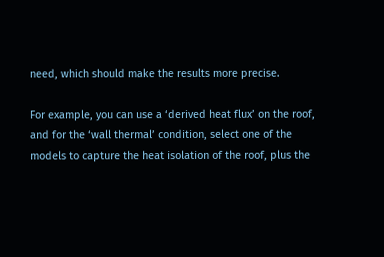need, which should make the results more precise.

For example, you can use a ‘derived heat flux’ on the roof, and for the ‘wall thermal’ condition, select one of the models to capture the heat isolation of the roof, plus the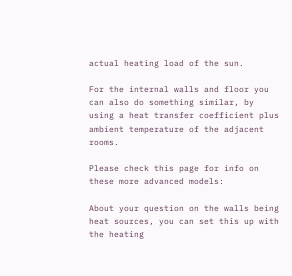actual heating load of the sun.

For the internal walls and floor you can also do something similar, by using a heat transfer coefficient plus ambient temperature of the adjacent rooms.

Please check this page for info on these more advanced models:

About your question on the walls being heat sources, you can set this up with the heating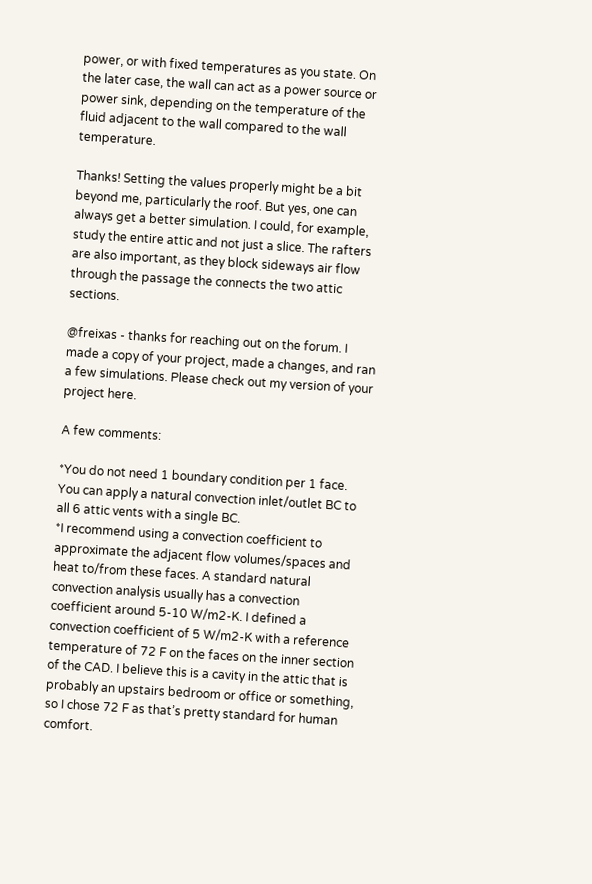power, or with fixed temperatures as you state. On the later case, the wall can act as a power source or power sink, depending on the temperature of the fluid adjacent to the wall compared to the wall temperature.

Thanks! Setting the values properly might be a bit beyond me, particularly the roof. But yes, one can always get a better simulation. I could, for example, study the entire attic and not just a slice. The rafters are also important, as they block sideways air flow through the passage the connects the two attic sections.

@freixas - thanks for reaching out on the forum. I made a copy of your project, made a changes, and ran a few simulations. Please check out my version of your project here.

A few comments:

*You do not need 1 boundary condition per 1 face. You can apply a natural convection inlet/outlet BC to all 6 attic vents with a single BC.
*I recommend using a convection coefficient to approximate the adjacent flow volumes/spaces and heat to/from these faces. A standard natural convection analysis usually has a convection coefficient around 5-10 W/m2-K. I defined a convection coefficient of 5 W/m2-K with a reference temperature of 72 F on the faces on the inner section of the CAD. I believe this is a cavity in the attic that is probably an upstairs bedroom or office or something, so I chose 72 F as that’s pretty standard for human comfort.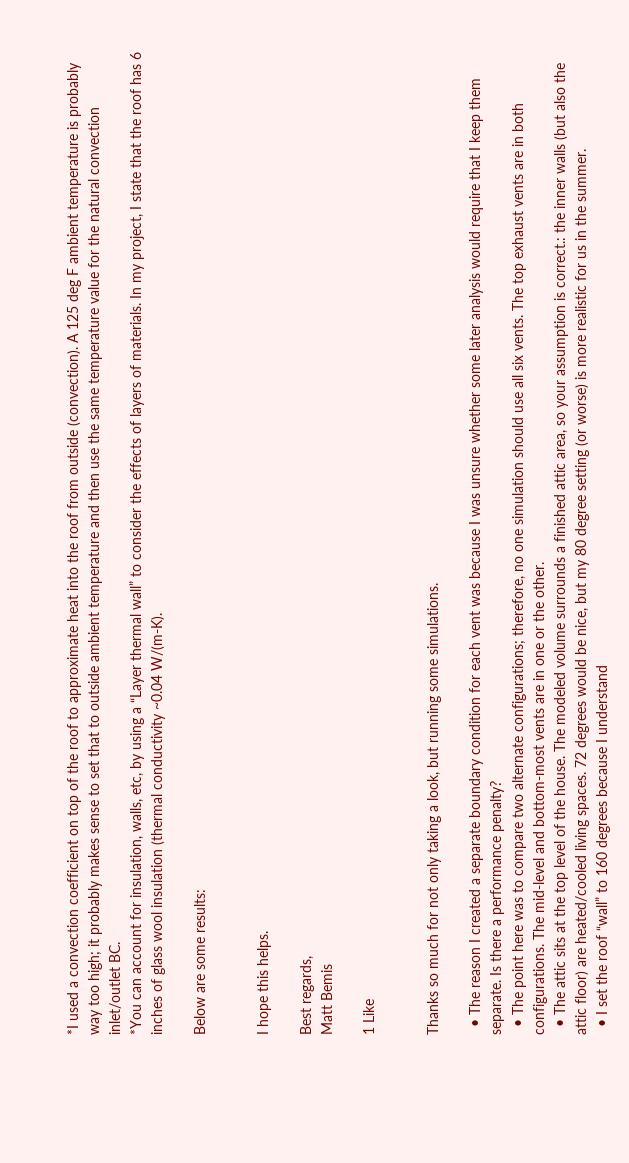*I used a convection coefficient on top of the roof to approximate heat into the roof from outside (convection). A 125 deg F ambient temperature is probably way too high; it probably makes sense to set that to outside ambient temperature and then use the same temperature value for the natural convection inlet/outlet BC.
*You can account for insulation, walls, etc, by using a “Layer thermal wall” to consider the effects of layers of materials. In my project, I state that the roof has 6 inches of glass wool insulation (thermal conductivity ~0.04 W/(m-K).

Below are some results:


I hope this helps.

Best regards,
Matt Bemis

1 Like


Thanks so much for not only taking a look, but running some simulations.

  • The reason I created a separate boundary condition for each vent was because I was unsure whether some later analysis would require that I keep them separate. Is there a performance penalty?
  • The point here was to compare two alternate configurations; therefore, no one simulation should use all six vents. The top exhaust vents are in both configurations. The mid-level and bottom-most vents are in one or the other.
  • The attic sits at the top level of the house. The modeled volume surrounds a finished attic area, so your assumption is correct.: the inner walls (but also the attic floor) are heated/cooled living spaces. 72 degrees would be nice, but my 80 degree setting (or worse) is more realistic for us in the summer.
  • I set the roof “wall” to 160 degrees because I understand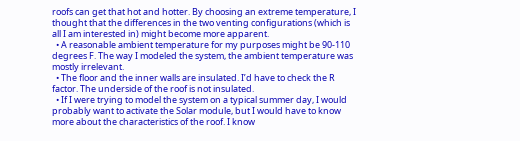roofs can get that hot and hotter. By choosing an extreme temperature, I thought that the differences in the two venting configurations (which is all I am interested in) might become more apparent.
  • A reasonable ambient temperature for my purposes might be 90-110 degrees F. The way I modeled the system, the ambient temperature was mostly irrelevant.
  • The floor and the inner walls are insulated. I’d have to check the R factor. The underside of the roof is not insulated.
  • If I were trying to model the system on a typical summer day, I would probably want to activate the Solar module, but I would have to know more about the characteristics of the roof. I know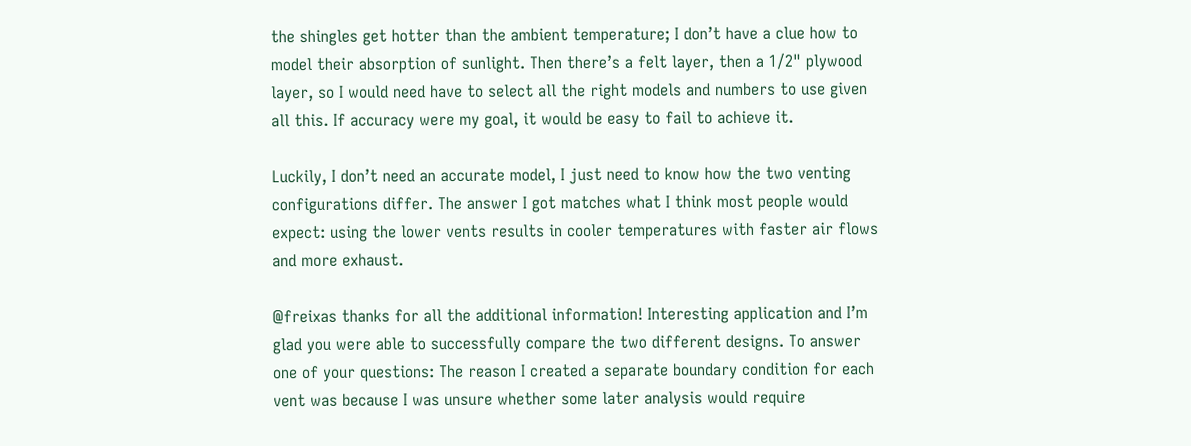the shingles get hotter than the ambient temperature; I don’t have a clue how to model their absorption of sunlight. Then there’s a felt layer, then a 1/2" plywood layer, so I would need have to select all the right models and numbers to use given all this. If accuracy were my goal, it would be easy to fail to achieve it.

Luckily, I don’t need an accurate model, I just need to know how the two venting configurations differ. The answer I got matches what I think most people would expect: using the lower vents results in cooler temperatures with faster air flows and more exhaust.

@freixas thanks for all the additional information! Interesting application and I’m glad you were able to successfully compare the two different designs. To answer one of your questions: The reason I created a separate boundary condition for each vent was because I was unsure whether some later analysis would require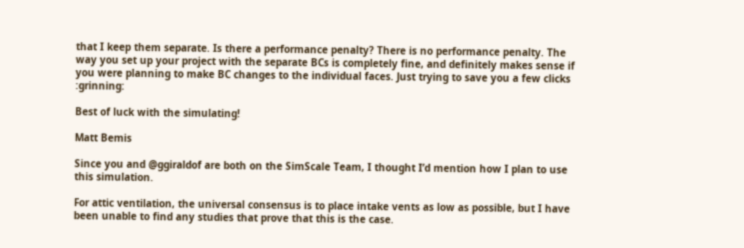that I keep them separate. Is there a performance penalty? There is no performance penalty. The way you set up your project with the separate BCs is completely fine, and definitely makes sense if you were planning to make BC changes to the individual faces. Just trying to save you a few clicks :grinning:

Best of luck with the simulating!

Matt Bemis

Since you and @ggiraldof are both on the SimScale Team, I thought I’d mention how I plan to use this simulation.

For attic ventilation, the universal consensus is to place intake vents as low as possible, but I have been unable to find any studies that prove that this is the case.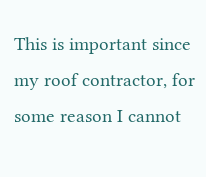This is important since my roof contractor, for some reason I cannot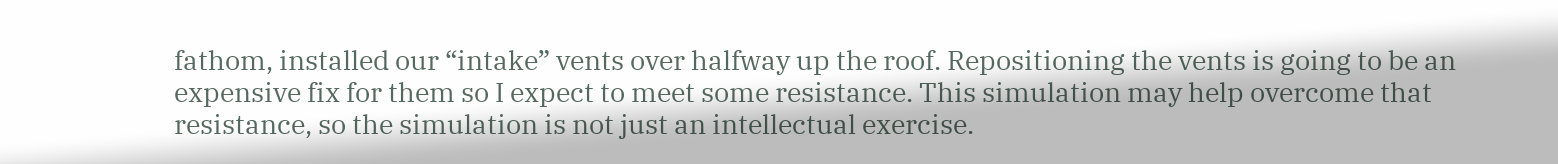fathom, installed our “intake” vents over halfway up the roof. Repositioning the vents is going to be an expensive fix for them so I expect to meet some resistance. This simulation may help overcome that resistance, so the simulation is not just an intellectual exercise.